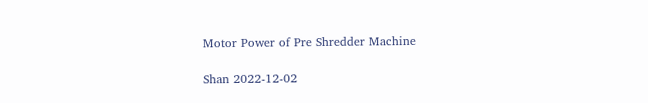Motor Power of Pre Shredder Machine

Shan 2022-12-02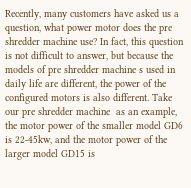Recently, many customers have asked us a question, what power motor does the pre shredder machine use? In fact, this question is not difficult to answer, but because the models of pre shredder machine s used in daily life are different, the power of the configured motors is also different. Take our pre shredder machine  as an example, the motor power of the smaller model GD6 is 22-45kw, and the motor power of the larger model GD15 is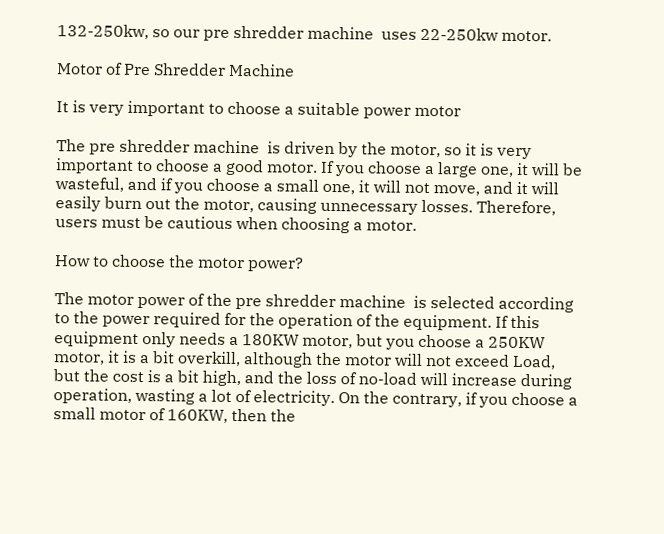132-250kw, so our pre shredder machine  uses 22-250kw motor.

Motor of Pre Shredder Machine

It is very important to choose a suitable power motor

The pre shredder machine  is driven by the motor, so it is very important to choose a good motor. If you choose a large one, it will be wasteful, and if you choose a small one, it will not move, and it will easily burn out the motor, causing unnecessary losses. Therefore, users must be cautious when choosing a motor.

How to choose the motor power?

The motor power of the pre shredder machine  is selected according to the power required for the operation of the equipment. If this equipment only needs a 180KW motor, but you choose a 250KW motor, it is a bit overkill, although the motor will not exceed Load, but the cost is a bit high, and the loss of no-load will increase during operation, wasting a lot of electricity. On the contrary, if you choose a small motor of 160KW, then the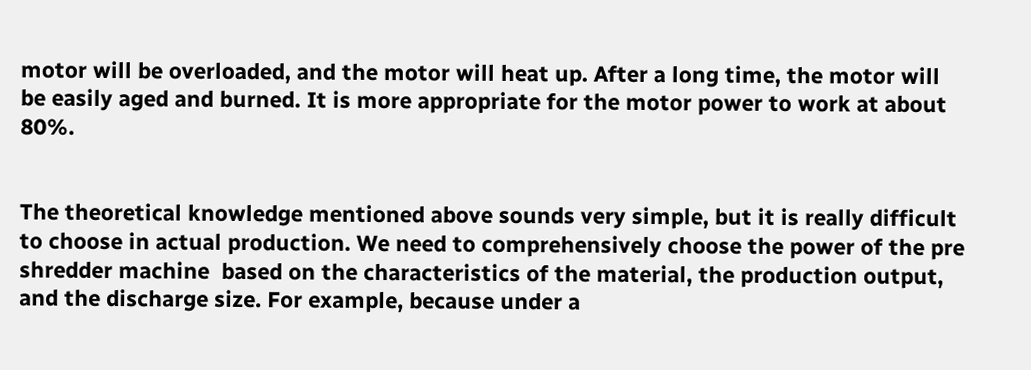motor will be overloaded, and the motor will heat up. After a long time, the motor will be easily aged and burned. It is more appropriate for the motor power to work at about 80%.


The theoretical knowledge mentioned above sounds very simple, but it is really difficult to choose in actual production. We need to comprehensively choose the power of the pre shredder machine  based on the characteristics of the material, the production output, and the discharge size. For example, because under a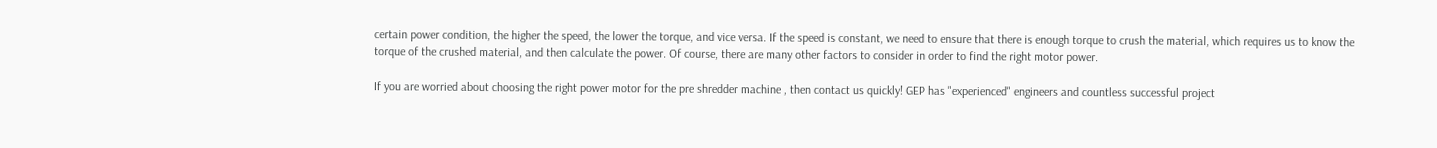certain power condition, the higher the speed, the lower the torque, and vice versa. If the speed is constant, we need to ensure that there is enough torque to crush the material, which requires us to know the torque of the crushed material, and then calculate the power. Of course, there are many other factors to consider in order to find the right motor power.

If you are worried about choosing the right power motor for the pre shredder machine , then contact us quickly! GEP has "experienced" engineers and countless successful project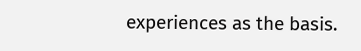experiences as the basis.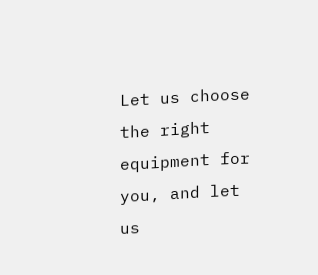Let us choose the right equipment for you, and let us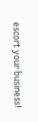escort your business!